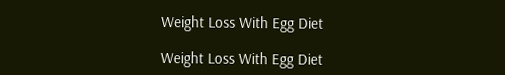Weight Loss With Egg Diet

Weight Loss With Egg Diet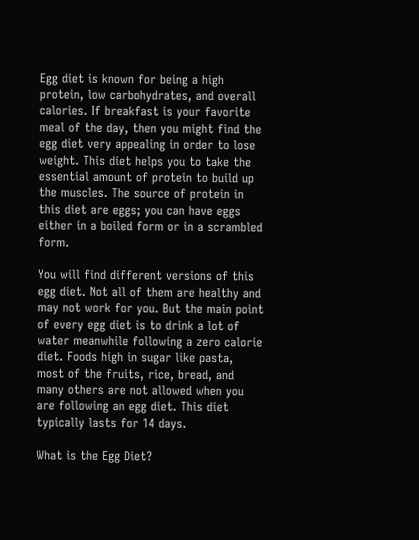Egg diet is known for being a high protein, low carbohydrates, and overall calories. If breakfast is your favorite meal of the day, then you might find the egg diet very appealing in order to lose weight. This diet helps you to take the essential amount of protein to build up the muscles. The source of protein in this diet are eggs; you can have eggs either in a boiled form or in a scrambled form.

You will find different versions of this egg diet. Not all of them are healthy and may not work for you. But the main point of every egg diet is to drink a lot of water meanwhile following a zero calorie diet. Foods high in sugar like pasta, most of the fruits, rice, bread, and many others are not allowed when you are following an egg diet. This diet typically lasts for 14 days.

What is the Egg Diet?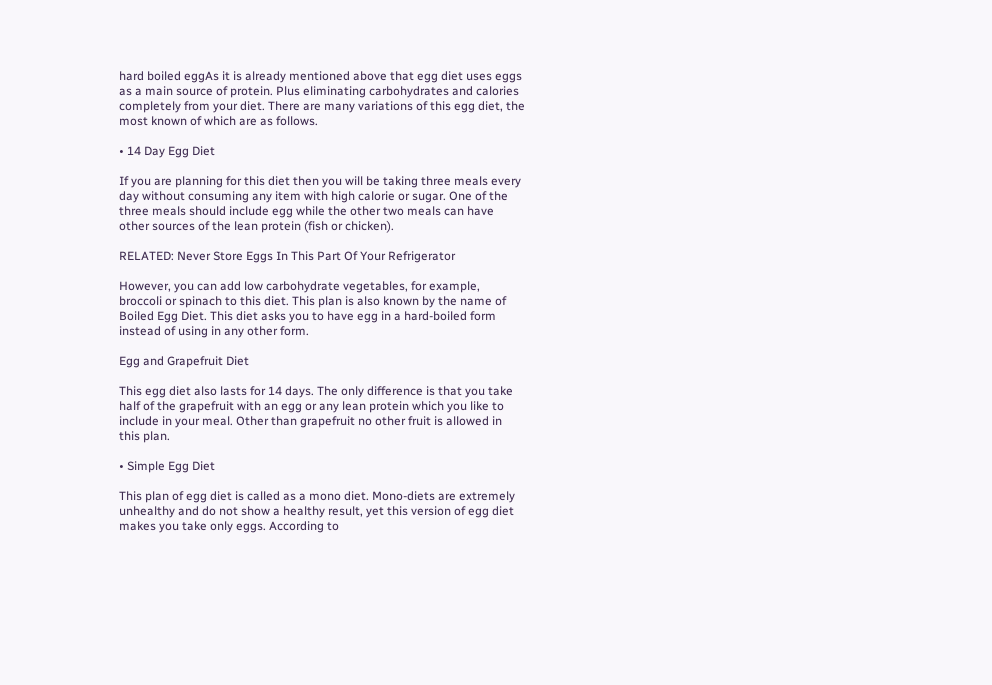hard boiled eggAs it is already mentioned above that egg diet uses eggs as a main source of protein. Plus eliminating carbohydrates and calories completely from your diet. There are many variations of this egg diet, the most known of which are as follows.

• 14 Day Egg Diet

If you are planning for this diet then you will be taking three meals every day without consuming any item with high calorie or sugar. One of the three meals should include egg while the other two meals can have other sources of the lean protein (fish or chicken).

RELATED: Never Store Eggs In This Part Of Your Refrigerator

However, you can add low carbohydrate vegetables, for example, broccoli or spinach to this diet. This plan is also known by the name of Boiled Egg Diet. This diet asks you to have egg in a hard-boiled form instead of using in any other form.

Egg and Grapefruit Diet

This egg diet also lasts for 14 days. The only difference is that you take half of the grapefruit with an egg or any lean protein which you like to include in your meal. Other than grapefruit no other fruit is allowed in this plan.

• Simple Egg Diet

This plan of egg diet is called as a mono diet. Mono-diets are extremely unhealthy and do not show a healthy result, yet this version of egg diet makes you take only eggs. According to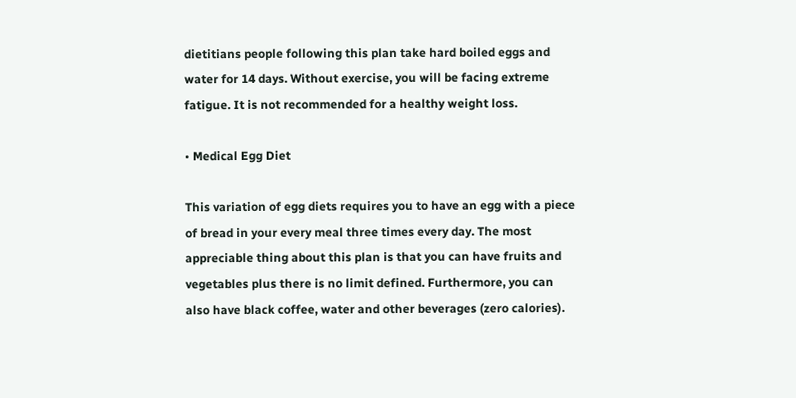dietitians people following this plan take hard boiled eggs and water for 14 days. Without exercise, you will be facing extreme fatigue. It is not recommended for a healthy weight loss.

• Medical Egg Diet

This variation of egg diets requires you to have an egg with a piece of bread in your every meal three times every day. The most appreciable thing about this plan is that you can have fruits and vegetables plus there is no limit defined. Furthermore, you can also have black coffee, water and other beverages (zero calories).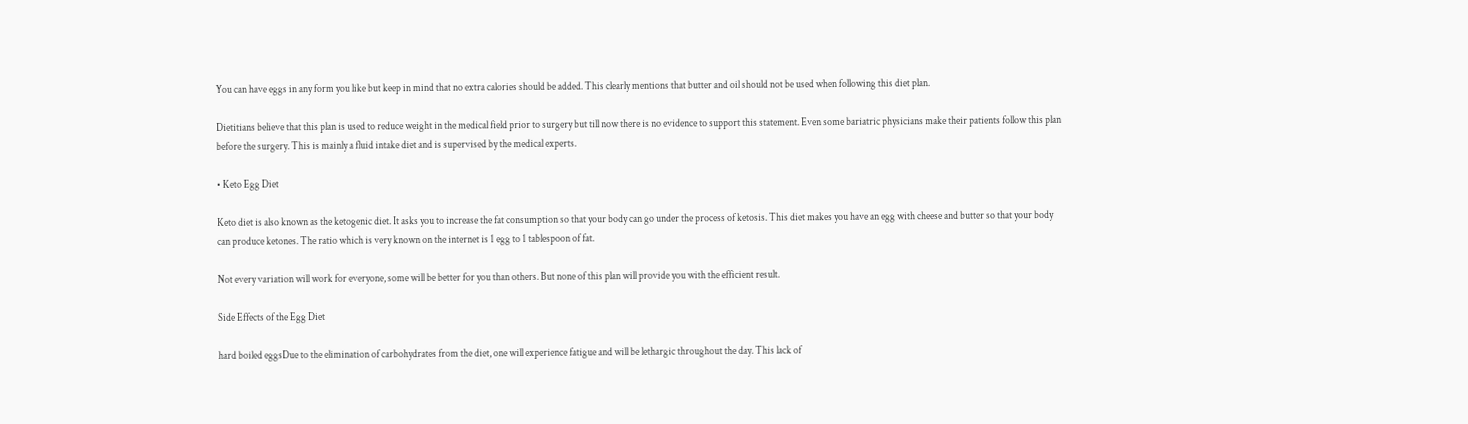You can have eggs in any form you like but keep in mind that no extra calories should be added. This clearly mentions that butter and oil should not be used when following this diet plan.

Dietitians believe that this plan is used to reduce weight in the medical field prior to surgery but till now there is no evidence to support this statement. Even some bariatric physicians make their patients follow this plan before the surgery. This is mainly a fluid intake diet and is supervised by the medical experts.

• Keto Egg Diet

Keto diet is also known as the ketogenic diet. It asks you to increase the fat consumption so that your body can go under the process of ketosis. This diet makes you have an egg with cheese and butter so that your body can produce ketones. The ratio which is very known on the internet is 1 egg to 1 tablespoon of fat.

Not every variation will work for everyone, some will be better for you than others. But none of this plan will provide you with the efficient result.

Side Effects of the Egg Diet

hard boiled eggsDue to the elimination of carbohydrates from the diet, one will experience fatigue and will be lethargic throughout the day. This lack of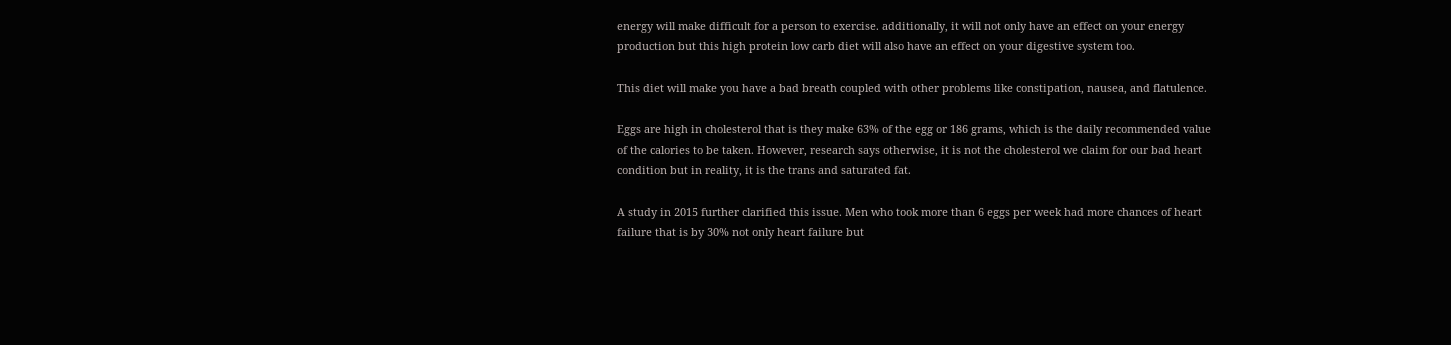energy will make difficult for a person to exercise. additionally, it will not only have an effect on your energy production but this high protein low carb diet will also have an effect on your digestive system too.

This diet will make you have a bad breath coupled with other problems like constipation, nausea, and flatulence.

Eggs are high in cholesterol that is they make 63% of the egg or 186 grams, which is the daily recommended value of the calories to be taken. However, research says otherwise, it is not the cholesterol we claim for our bad heart condition but in reality, it is the trans and saturated fat.

A study in 2015 further clarified this issue. Men who took more than 6 eggs per week had more chances of heart failure that is by 30% not only heart failure but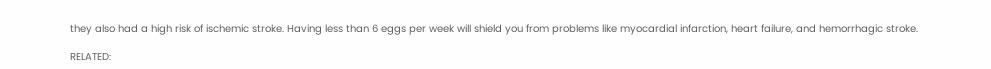they also had a high risk of ischemic stroke. Having less than 6 eggs per week will shield you from problems like myocardial infarction, heart failure, and hemorrhagic stroke.

RELATED: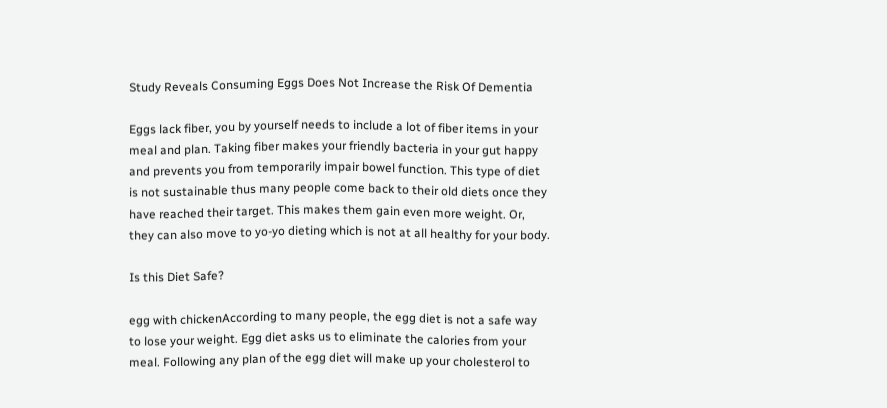Study Reveals Consuming Eggs Does Not Increase the Risk Of Dementia

Eggs lack fiber, you by yourself needs to include a lot of fiber items in your meal and plan. Taking fiber makes your friendly bacteria in your gut happy and prevents you from temporarily impair bowel function. This type of diet is not sustainable thus many people come back to their old diets once they have reached their target. This makes them gain even more weight. Or, they can also move to yo-yo dieting which is not at all healthy for your body.

Is this Diet Safe?

egg with chickenAccording to many people, the egg diet is not a safe way to lose your weight. Egg diet asks us to eliminate the calories from your meal. Following any plan of the egg diet will make up your cholesterol to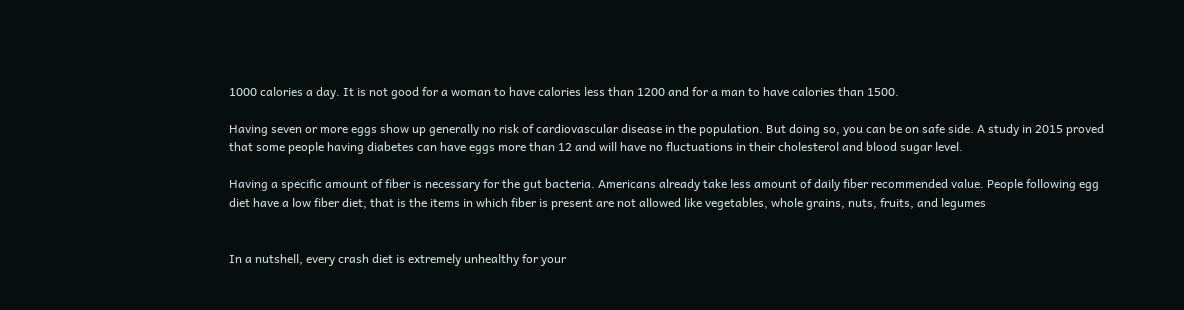1000 calories a day. It is not good for a woman to have calories less than 1200 and for a man to have calories than 1500.

Having seven or more eggs show up generally no risk of cardiovascular disease in the population. But doing so, you can be on safe side. A study in 2015 proved that some people having diabetes can have eggs more than 12 and will have no fluctuations in their cholesterol and blood sugar level.

Having a specific amount of fiber is necessary for the gut bacteria. Americans already take less amount of daily fiber recommended value. People following egg diet have a low fiber diet, that is the items in which fiber is present are not allowed like vegetables, whole grains, nuts, fruits, and legumes


In a nutshell, every crash diet is extremely unhealthy for your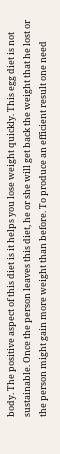body. The positive aspect of this diet is it helps you lose weight quickly. This egg diet is not sustainable. Once the person leaves this diet, he or she will get back the weight that he lost or the person might gain more weight than before. To produce an efficient result one need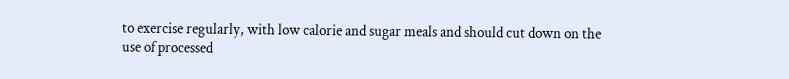to exercise regularly, with low calorie and sugar meals and should cut down on the use of processed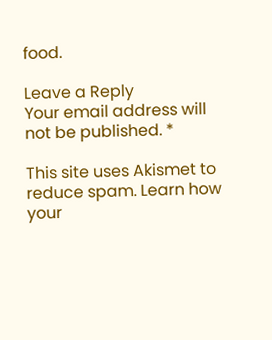food.

Leave a Reply
Your email address will not be published. *

This site uses Akismet to reduce spam. Learn how your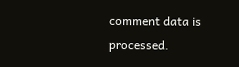comment data is processed.